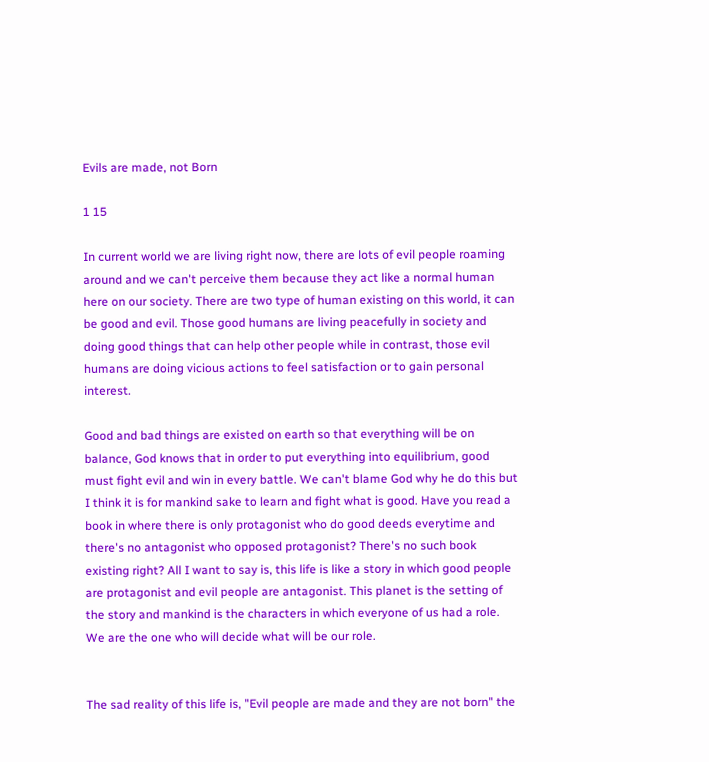Evils are made, not Born

1 15

In current world we are living right now, there are lots of evil people roaming around and we can't perceive them because they act like a normal human here on our society. There are two type of human existing on this world, it can be good and evil. Those good humans are living peacefully in society and doing good things that can help other people while in contrast, those evil humans are doing vicious actions to feel satisfaction or to gain personal interest.

Good and bad things are existed on earth so that everything will be on balance, God knows that in order to put everything into equilibrium, good must fight evil and win in every battle. We can't blame God why he do this but I think it is for mankind sake to learn and fight what is good. Have you read a book in where there is only protagonist who do good deeds everytime and there's no antagonist who opposed protagonist? There's no such book existing right? All I want to say is, this life is like a story in which good people are protagonist and evil people are antagonist. This planet is the setting of the story and mankind is the characters in which everyone of us had a role. We are the one who will decide what will be our role.


The sad reality of this life is, "Evil people are made and they are not born" the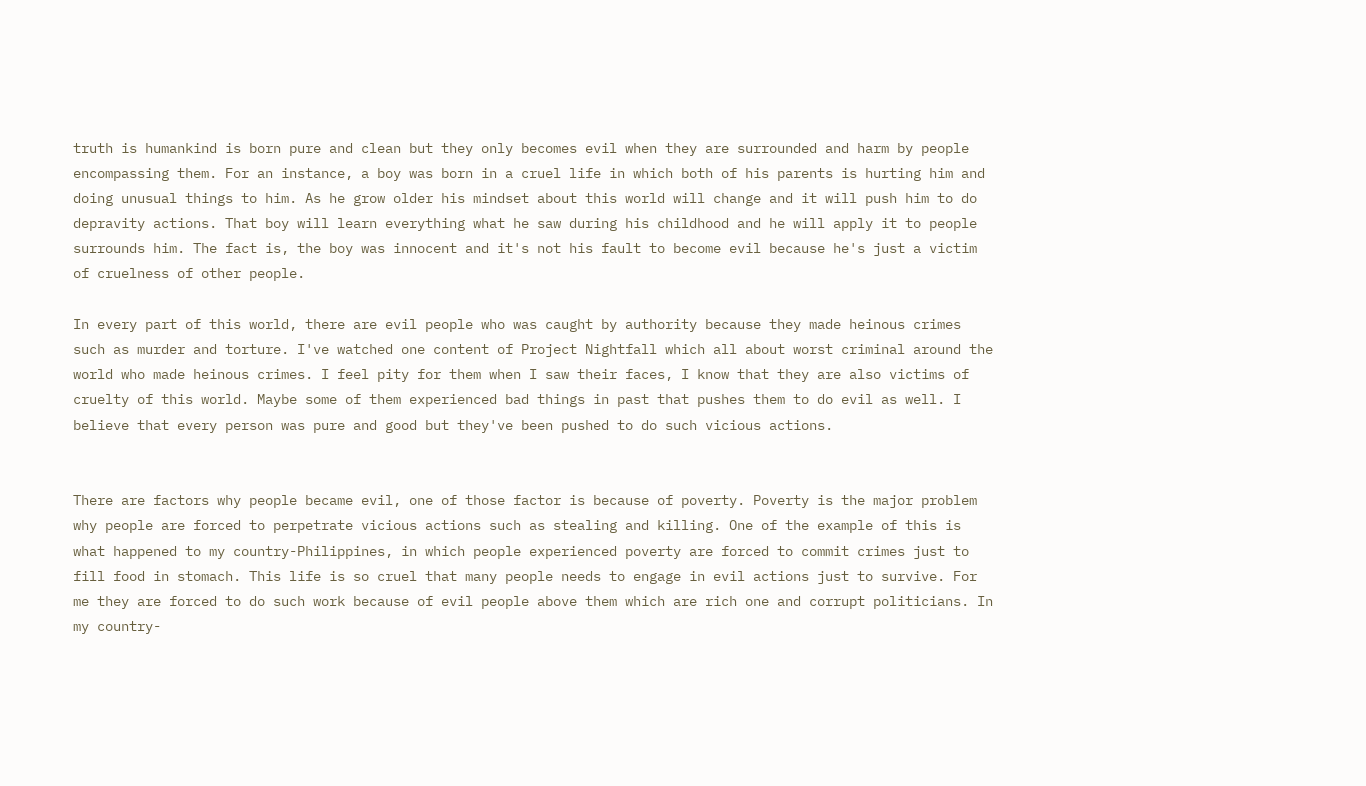truth is humankind is born pure and clean but they only becomes evil when they are surrounded and harm by people encompassing them. For an instance, a boy was born in a cruel life in which both of his parents is hurting him and doing unusual things to him. As he grow older his mindset about this world will change and it will push him to do depravity actions. That boy will learn everything what he saw during his childhood and he will apply it to people surrounds him. The fact is, the boy was innocent and it's not his fault to become evil because he's just a victim of cruelness of other people.

In every part of this world, there are evil people who was caught by authority because they made heinous crimes such as murder and torture. I've watched one content of Project Nightfall which all about worst criminal around the world who made heinous crimes. I feel pity for them when I saw their faces, I know that they are also victims of cruelty of this world. Maybe some of them experienced bad things in past that pushes them to do evil as well. I believe that every person was pure and good but they've been pushed to do such vicious actions.


There are factors why people became evil, one of those factor is because of poverty. Poverty is the major problem why people are forced to perpetrate vicious actions such as stealing and killing. One of the example of this is what happened to my country-Philippines, in which people experienced poverty are forced to commit crimes just to fill food in stomach. This life is so cruel that many people needs to engage in evil actions just to survive. For me they are forced to do such work because of evil people above them which are rich one and corrupt politicians. In my country-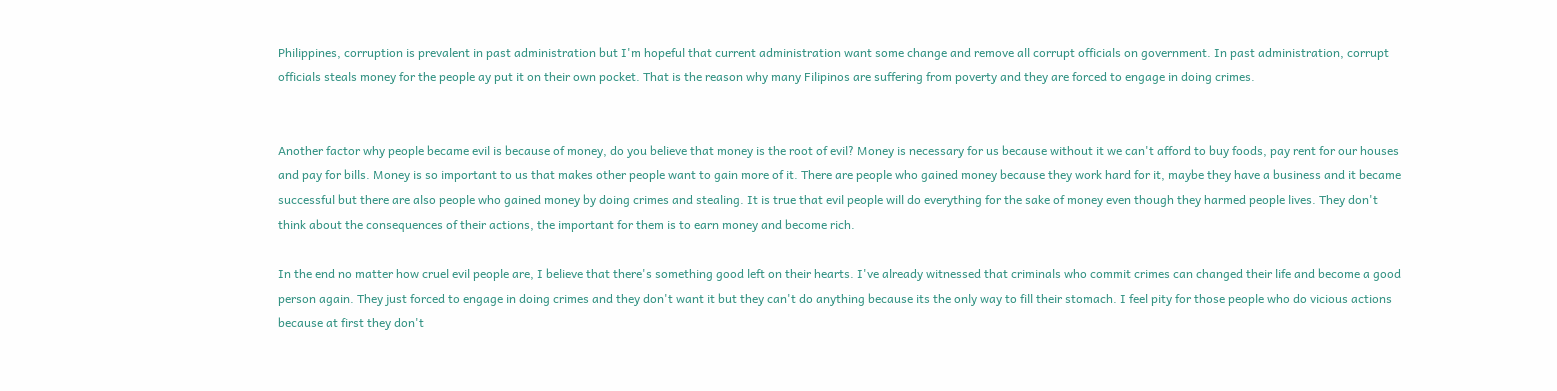Philippines, corruption is prevalent in past administration but I'm hopeful that current administration want some change and remove all corrupt officials on government. In past administration, corrupt officials steals money for the people ay put it on their own pocket. That is the reason why many Filipinos are suffering from poverty and they are forced to engage in doing crimes.


Another factor why people became evil is because of money, do you believe that money is the root of evil? Money is necessary for us because without it we can't afford to buy foods, pay rent for our houses and pay for bills. Money is so important to us that makes other people want to gain more of it. There are people who gained money because they work hard for it, maybe they have a business and it became successful but there are also people who gained money by doing crimes and stealing. It is true that evil people will do everything for the sake of money even though they harmed people lives. They don't think about the consequences of their actions, the important for them is to earn money and become rich.

In the end no matter how cruel evil people are, I believe that there's something good left on their hearts. I've already witnessed that criminals who commit crimes can changed their life and become a good person again. They just forced to engage in doing crimes and they don't want it but they can't do anything because its the only way to fill their stomach. I feel pity for those people who do vicious actions because at first they don't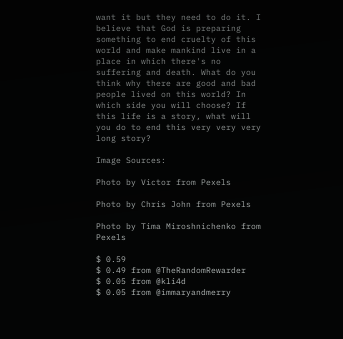want it but they need to do it. I believe that God is preparing something to end cruelty of this world and make mankind live in a place in which there's no suffering and death. What do you think why there are good and bad people lived on this world? In which side you will choose? If this life is a story, what will you do to end this very very very long story?

Image Sources:

Photo by Victor from Pexels

Photo by Chris John from Pexels

Photo by Tima Miroshnichenko from Pexels

$ 0.59
$ 0.49 from @TheRandomRewarder
$ 0.05 from @kli4d
$ 0.05 from @immaryandmerry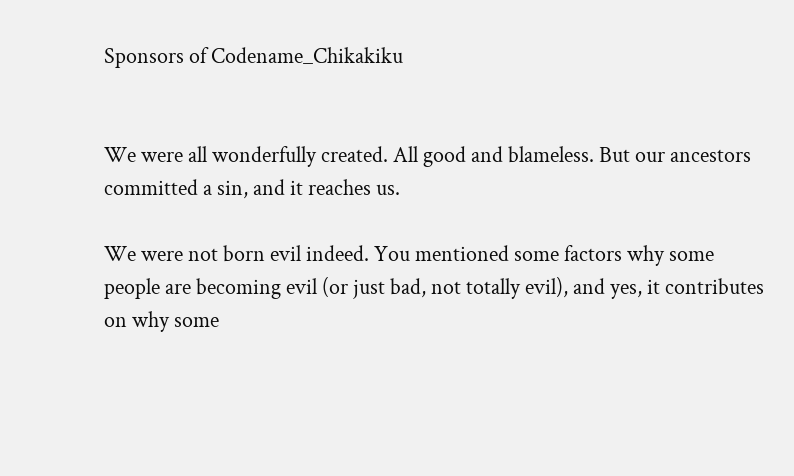Sponsors of Codename_Chikakiku


We were all wonderfully created. All good and blameless. But our ancestors committed a sin, and it reaches us.

We were not born evil indeed. You mentioned some factors why some people are becoming evil (or just bad, not totally evil), and yes, it contributes on why some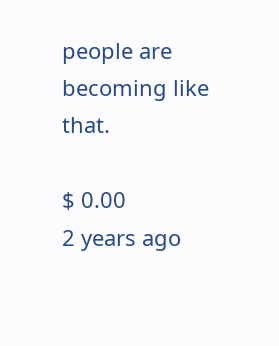people are becoming like that.

$ 0.00
2 years ago